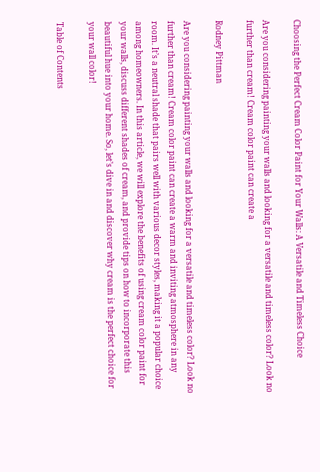Choosing the Perfect Cream Color Paint for Your Walls: A Versatile and Timeless Choice

Are you considering painting your walls and looking for a versatile and timeless color? Look no further than cream! Cream color paint can create a

Rodney Pittman

Are you considering painting your walls and looking for a versatile and timeless color? Look no further than cream! Cream color paint can create a warm and inviting atmosphere in any room. It’s a neutral shade that pairs well with various decor styles, making it a popular choice among homeowners. In this article, we will explore the benefits of using cream color paint for your walls, discuss different shades of cream, and provide tips on how to incorporate this beautiful hue into your home. So, let’s dive in and discover why cream is the perfect choice for your wall color!

Table of Contents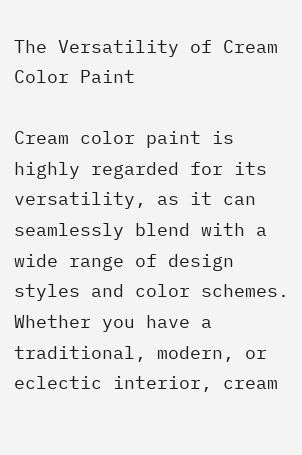The Versatility of Cream Color Paint

Cream color paint is highly regarded for its versatility, as it can seamlessly blend with a wide range of design styles and color schemes. Whether you have a traditional, modern, or eclectic interior, cream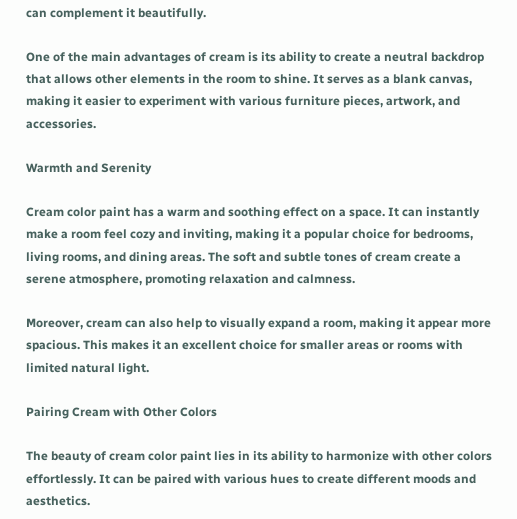can complement it beautifully.

One of the main advantages of cream is its ability to create a neutral backdrop that allows other elements in the room to shine. It serves as a blank canvas, making it easier to experiment with various furniture pieces, artwork, and accessories.

Warmth and Serenity

Cream color paint has a warm and soothing effect on a space. It can instantly make a room feel cozy and inviting, making it a popular choice for bedrooms, living rooms, and dining areas. The soft and subtle tones of cream create a serene atmosphere, promoting relaxation and calmness.

Moreover, cream can also help to visually expand a room, making it appear more spacious. This makes it an excellent choice for smaller areas or rooms with limited natural light.

Pairing Cream with Other Colors

The beauty of cream color paint lies in its ability to harmonize with other colors effortlessly. It can be paired with various hues to create different moods and aesthetics.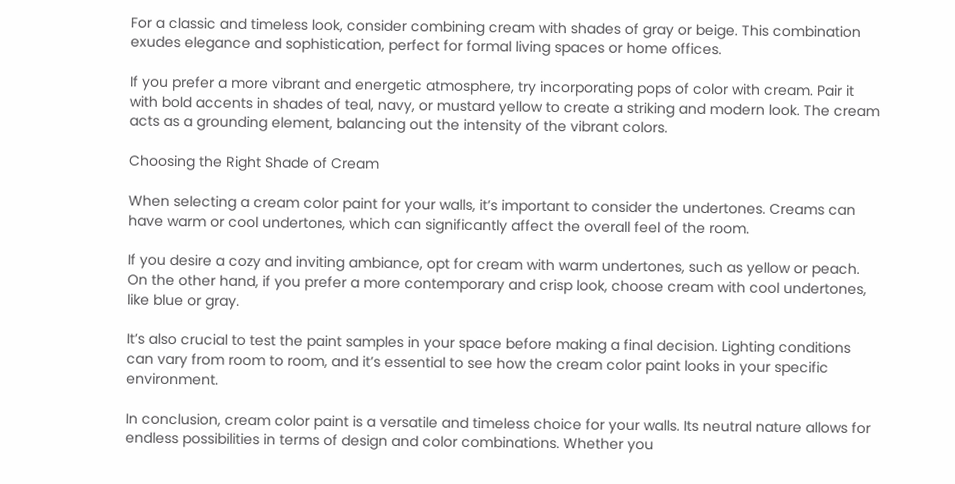For a classic and timeless look, consider combining cream with shades of gray or beige. This combination exudes elegance and sophistication, perfect for formal living spaces or home offices.

If you prefer a more vibrant and energetic atmosphere, try incorporating pops of color with cream. Pair it with bold accents in shades of teal, navy, or mustard yellow to create a striking and modern look. The cream acts as a grounding element, balancing out the intensity of the vibrant colors.

Choosing the Right Shade of Cream

When selecting a cream color paint for your walls, it’s important to consider the undertones. Creams can have warm or cool undertones, which can significantly affect the overall feel of the room.

If you desire a cozy and inviting ambiance, opt for cream with warm undertones, such as yellow or peach. On the other hand, if you prefer a more contemporary and crisp look, choose cream with cool undertones, like blue or gray.

It’s also crucial to test the paint samples in your space before making a final decision. Lighting conditions can vary from room to room, and it’s essential to see how the cream color paint looks in your specific environment.

In conclusion, cream color paint is a versatile and timeless choice for your walls. Its neutral nature allows for endless possibilities in terms of design and color combinations. Whether you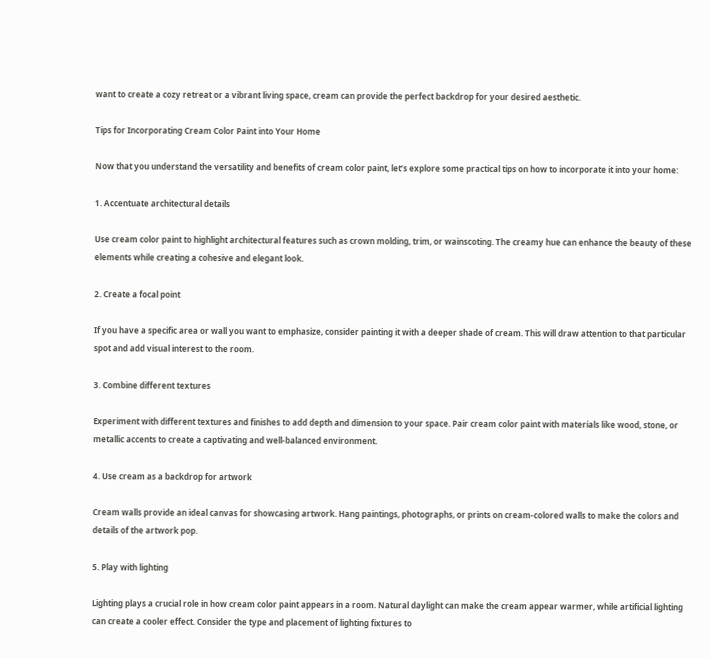want to create a cozy retreat or a vibrant living space, cream can provide the perfect backdrop for your desired aesthetic.

Tips for Incorporating Cream Color Paint into Your Home

Now that you understand the versatility and benefits of cream color paint, let’s explore some practical tips on how to incorporate it into your home:

1. Accentuate architectural details

Use cream color paint to highlight architectural features such as crown molding, trim, or wainscoting. The creamy hue can enhance the beauty of these elements while creating a cohesive and elegant look.

2. Create a focal point

If you have a specific area or wall you want to emphasize, consider painting it with a deeper shade of cream. This will draw attention to that particular spot and add visual interest to the room.

3. Combine different textures

Experiment with different textures and finishes to add depth and dimension to your space. Pair cream color paint with materials like wood, stone, or metallic accents to create a captivating and well-balanced environment.

4. Use cream as a backdrop for artwork

Cream walls provide an ideal canvas for showcasing artwork. Hang paintings, photographs, or prints on cream-colored walls to make the colors and details of the artwork pop.

5. Play with lighting

Lighting plays a crucial role in how cream color paint appears in a room. Natural daylight can make the cream appear warmer, while artificial lighting can create a cooler effect. Consider the type and placement of lighting fixtures to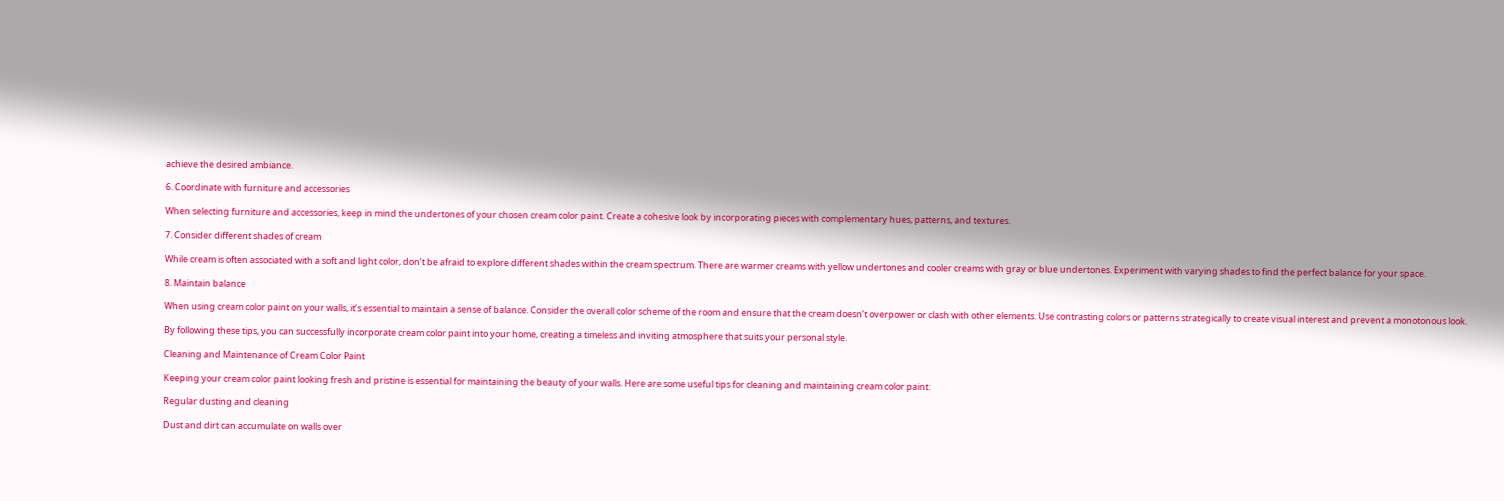achieve the desired ambiance.

6. Coordinate with furniture and accessories

When selecting furniture and accessories, keep in mind the undertones of your chosen cream color paint. Create a cohesive look by incorporating pieces with complementary hues, patterns, and textures.

7. Consider different shades of cream

While cream is often associated with a soft and light color, don’t be afraid to explore different shades within the cream spectrum. There are warmer creams with yellow undertones and cooler creams with gray or blue undertones. Experiment with varying shades to find the perfect balance for your space.

8. Maintain balance

When using cream color paint on your walls, it’s essential to maintain a sense of balance. Consider the overall color scheme of the room and ensure that the cream doesn’t overpower or clash with other elements. Use contrasting colors or patterns strategically to create visual interest and prevent a monotonous look.

By following these tips, you can successfully incorporate cream color paint into your home, creating a timeless and inviting atmosphere that suits your personal style.

Cleaning and Maintenance of Cream Color Paint

Keeping your cream color paint looking fresh and pristine is essential for maintaining the beauty of your walls. Here are some useful tips for cleaning and maintaining cream color paint:

Regular dusting and cleaning

Dust and dirt can accumulate on walls over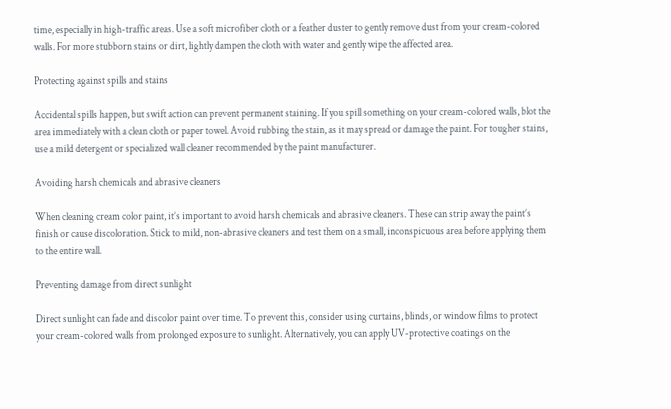time, especially in high-traffic areas. Use a soft microfiber cloth or a feather duster to gently remove dust from your cream-colored walls. For more stubborn stains or dirt, lightly dampen the cloth with water and gently wipe the affected area.

Protecting against spills and stains

Accidental spills happen, but swift action can prevent permanent staining. If you spill something on your cream-colored walls, blot the area immediately with a clean cloth or paper towel. Avoid rubbing the stain, as it may spread or damage the paint. For tougher stains, use a mild detergent or specialized wall cleaner recommended by the paint manufacturer.

Avoiding harsh chemicals and abrasive cleaners

When cleaning cream color paint, it’s important to avoid harsh chemicals and abrasive cleaners. These can strip away the paint’s finish or cause discoloration. Stick to mild, non-abrasive cleaners and test them on a small, inconspicuous area before applying them to the entire wall.

Preventing damage from direct sunlight

Direct sunlight can fade and discolor paint over time. To prevent this, consider using curtains, blinds, or window films to protect your cream-colored walls from prolonged exposure to sunlight. Alternatively, you can apply UV-protective coatings on the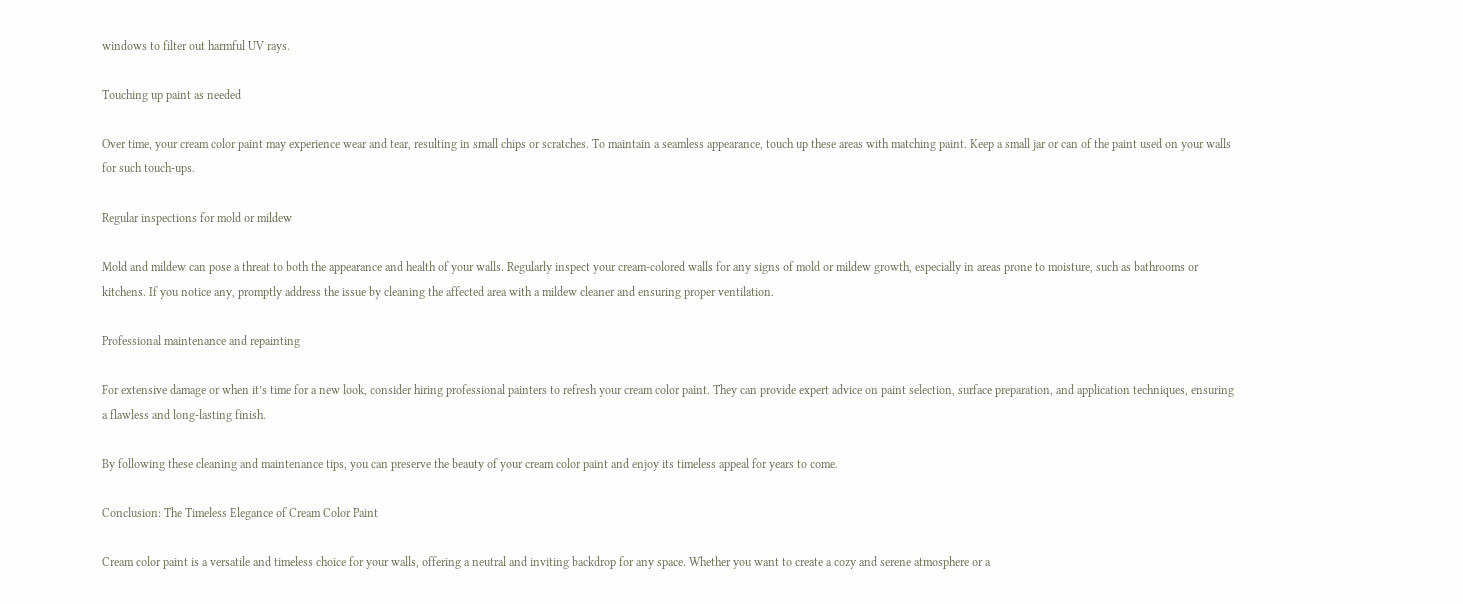windows to filter out harmful UV rays.

Touching up paint as needed

Over time, your cream color paint may experience wear and tear, resulting in small chips or scratches. To maintain a seamless appearance, touch up these areas with matching paint. Keep a small jar or can of the paint used on your walls for such touch-ups.

Regular inspections for mold or mildew

Mold and mildew can pose a threat to both the appearance and health of your walls. Regularly inspect your cream-colored walls for any signs of mold or mildew growth, especially in areas prone to moisture, such as bathrooms or kitchens. If you notice any, promptly address the issue by cleaning the affected area with a mildew cleaner and ensuring proper ventilation.

Professional maintenance and repainting

For extensive damage or when it’s time for a new look, consider hiring professional painters to refresh your cream color paint. They can provide expert advice on paint selection, surface preparation, and application techniques, ensuring a flawless and long-lasting finish.

By following these cleaning and maintenance tips, you can preserve the beauty of your cream color paint and enjoy its timeless appeal for years to come.

Conclusion: The Timeless Elegance of Cream Color Paint

Cream color paint is a versatile and timeless choice for your walls, offering a neutral and inviting backdrop for any space. Whether you want to create a cozy and serene atmosphere or a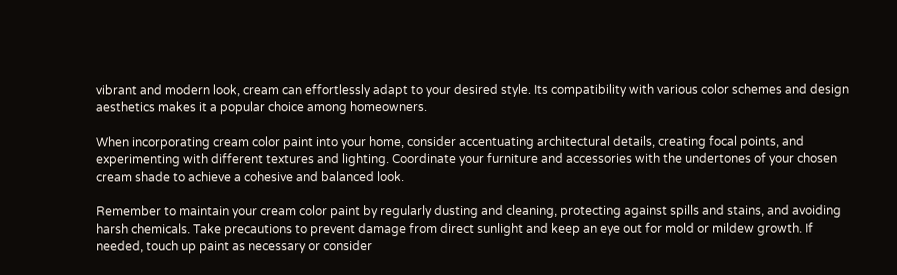vibrant and modern look, cream can effortlessly adapt to your desired style. Its compatibility with various color schemes and design aesthetics makes it a popular choice among homeowners.

When incorporating cream color paint into your home, consider accentuating architectural details, creating focal points, and experimenting with different textures and lighting. Coordinate your furniture and accessories with the undertones of your chosen cream shade to achieve a cohesive and balanced look.

Remember to maintain your cream color paint by regularly dusting and cleaning, protecting against spills and stains, and avoiding harsh chemicals. Take precautions to prevent damage from direct sunlight and keep an eye out for mold or mildew growth. If needed, touch up paint as necessary or consider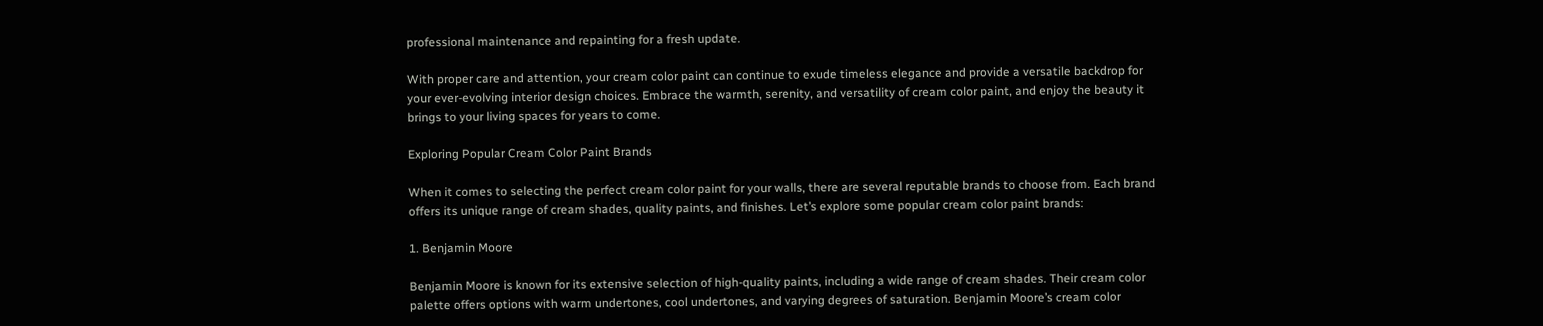professional maintenance and repainting for a fresh update.

With proper care and attention, your cream color paint can continue to exude timeless elegance and provide a versatile backdrop for your ever-evolving interior design choices. Embrace the warmth, serenity, and versatility of cream color paint, and enjoy the beauty it brings to your living spaces for years to come.

Exploring Popular Cream Color Paint Brands

When it comes to selecting the perfect cream color paint for your walls, there are several reputable brands to choose from. Each brand offers its unique range of cream shades, quality paints, and finishes. Let’s explore some popular cream color paint brands:

1. Benjamin Moore

Benjamin Moore is known for its extensive selection of high-quality paints, including a wide range of cream shades. Their cream color palette offers options with warm undertones, cool undertones, and varying degrees of saturation. Benjamin Moore’s cream color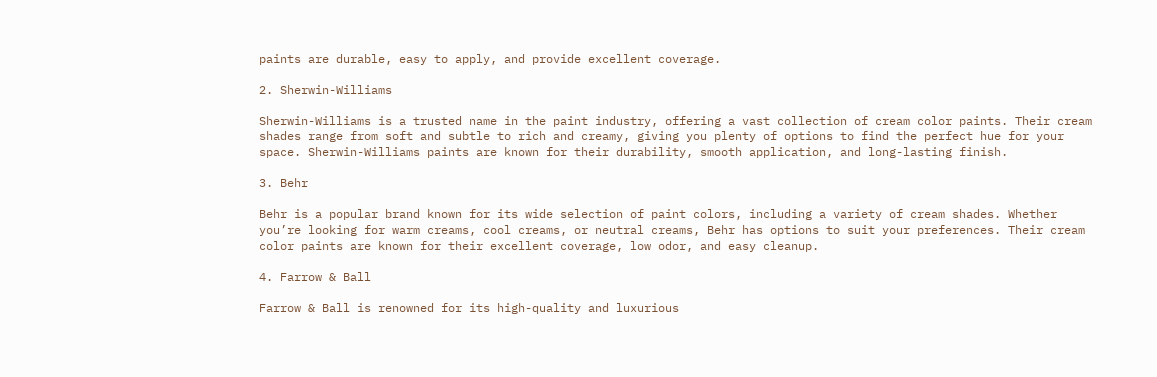paints are durable, easy to apply, and provide excellent coverage.

2. Sherwin-Williams

Sherwin-Williams is a trusted name in the paint industry, offering a vast collection of cream color paints. Their cream shades range from soft and subtle to rich and creamy, giving you plenty of options to find the perfect hue for your space. Sherwin-Williams paints are known for their durability, smooth application, and long-lasting finish.

3. Behr

Behr is a popular brand known for its wide selection of paint colors, including a variety of cream shades. Whether you’re looking for warm creams, cool creams, or neutral creams, Behr has options to suit your preferences. Their cream color paints are known for their excellent coverage, low odor, and easy cleanup.

4. Farrow & Ball

Farrow & Ball is renowned for its high-quality and luxurious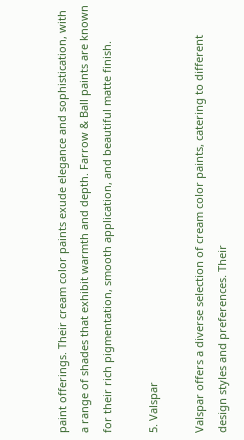paint offerings. Their cream color paints exude elegance and sophistication, with a range of shades that exhibit warmth and depth. Farrow & Ball paints are known for their rich pigmentation, smooth application, and beautiful matte finish.

5. Valspar

Valspar offers a diverse selection of cream color paints, catering to different design styles and preferences. Their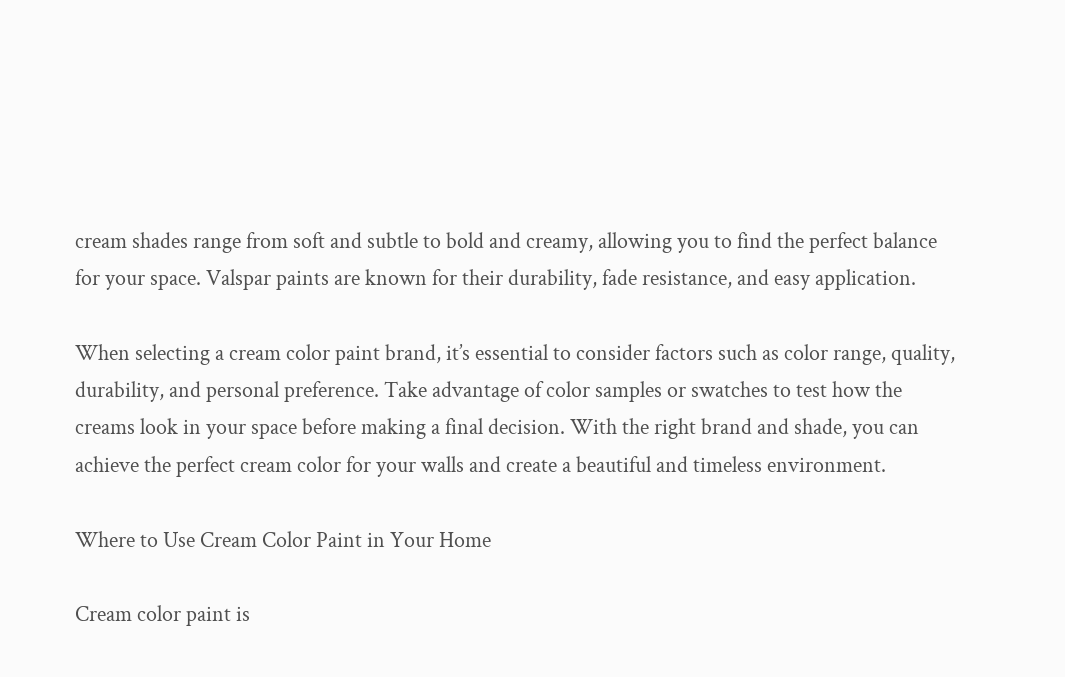cream shades range from soft and subtle to bold and creamy, allowing you to find the perfect balance for your space. Valspar paints are known for their durability, fade resistance, and easy application.

When selecting a cream color paint brand, it’s essential to consider factors such as color range, quality, durability, and personal preference. Take advantage of color samples or swatches to test how the creams look in your space before making a final decision. With the right brand and shade, you can achieve the perfect cream color for your walls and create a beautiful and timeless environment.

Where to Use Cream Color Paint in Your Home

Cream color paint is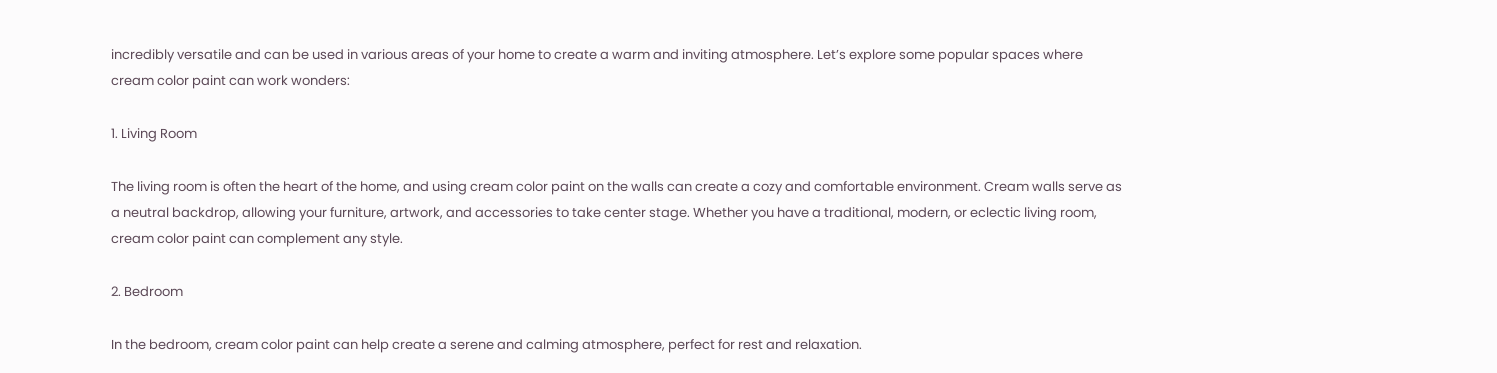incredibly versatile and can be used in various areas of your home to create a warm and inviting atmosphere. Let’s explore some popular spaces where cream color paint can work wonders:

1. Living Room

The living room is often the heart of the home, and using cream color paint on the walls can create a cozy and comfortable environment. Cream walls serve as a neutral backdrop, allowing your furniture, artwork, and accessories to take center stage. Whether you have a traditional, modern, or eclectic living room, cream color paint can complement any style.

2. Bedroom

In the bedroom, cream color paint can help create a serene and calming atmosphere, perfect for rest and relaxation.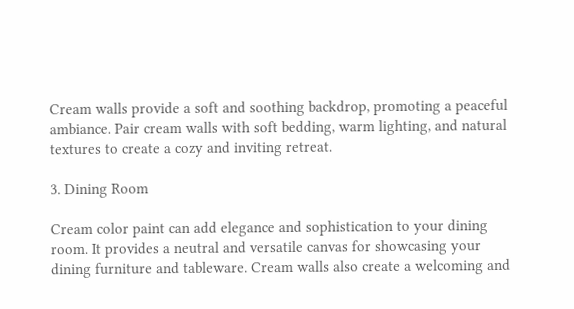Cream walls provide a soft and soothing backdrop, promoting a peaceful ambiance. Pair cream walls with soft bedding, warm lighting, and natural textures to create a cozy and inviting retreat.

3. Dining Room

Cream color paint can add elegance and sophistication to your dining room. It provides a neutral and versatile canvas for showcasing your dining furniture and tableware. Cream walls also create a welcoming and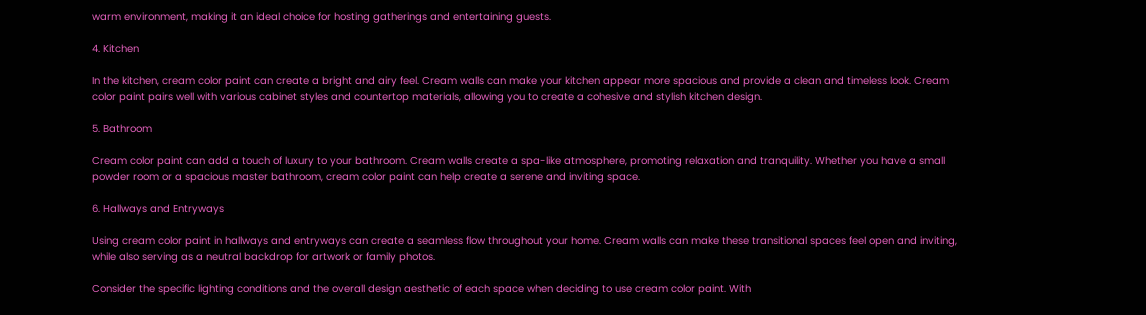warm environment, making it an ideal choice for hosting gatherings and entertaining guests.

4. Kitchen

In the kitchen, cream color paint can create a bright and airy feel. Cream walls can make your kitchen appear more spacious and provide a clean and timeless look. Cream color paint pairs well with various cabinet styles and countertop materials, allowing you to create a cohesive and stylish kitchen design.

5. Bathroom

Cream color paint can add a touch of luxury to your bathroom. Cream walls create a spa-like atmosphere, promoting relaxation and tranquility. Whether you have a small powder room or a spacious master bathroom, cream color paint can help create a serene and inviting space.

6. Hallways and Entryways

Using cream color paint in hallways and entryways can create a seamless flow throughout your home. Cream walls can make these transitional spaces feel open and inviting, while also serving as a neutral backdrop for artwork or family photos.

Consider the specific lighting conditions and the overall design aesthetic of each space when deciding to use cream color paint. With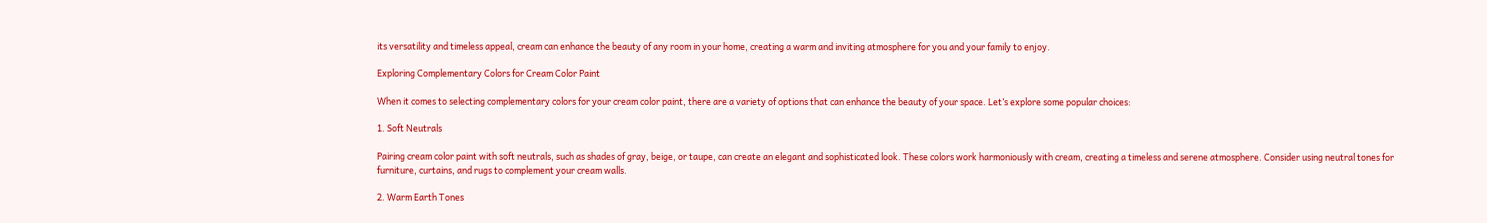its versatility and timeless appeal, cream can enhance the beauty of any room in your home, creating a warm and inviting atmosphere for you and your family to enjoy.

Exploring Complementary Colors for Cream Color Paint

When it comes to selecting complementary colors for your cream color paint, there are a variety of options that can enhance the beauty of your space. Let’s explore some popular choices:

1. Soft Neutrals

Pairing cream color paint with soft neutrals, such as shades of gray, beige, or taupe, can create an elegant and sophisticated look. These colors work harmoniously with cream, creating a timeless and serene atmosphere. Consider using neutral tones for furniture, curtains, and rugs to complement your cream walls.

2. Warm Earth Tones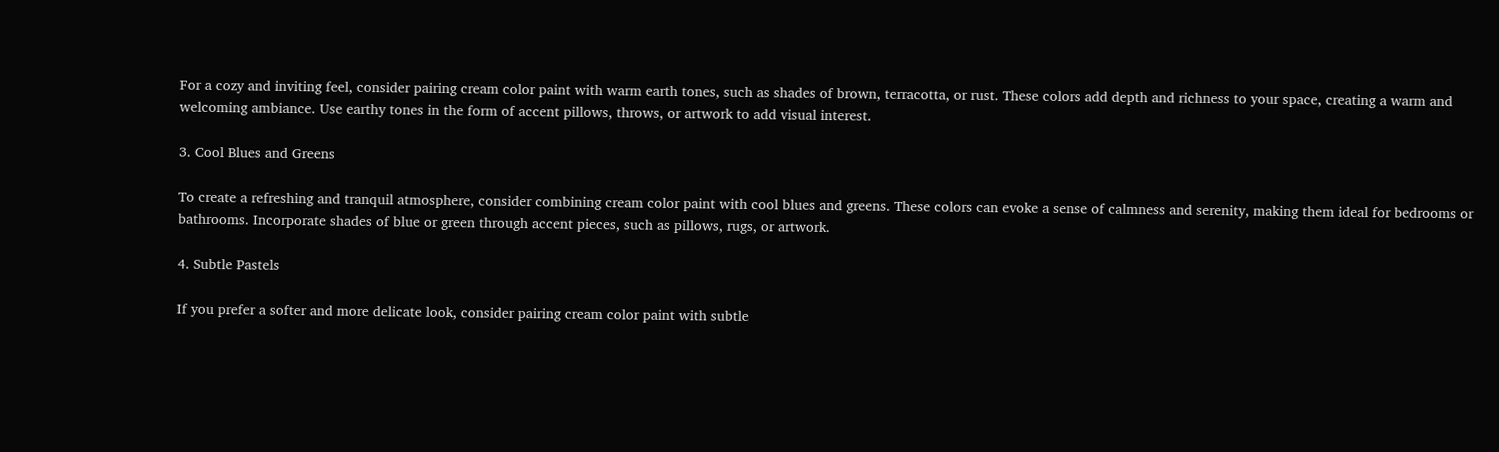For a cozy and inviting feel, consider pairing cream color paint with warm earth tones, such as shades of brown, terracotta, or rust. These colors add depth and richness to your space, creating a warm and welcoming ambiance. Use earthy tones in the form of accent pillows, throws, or artwork to add visual interest.

3. Cool Blues and Greens

To create a refreshing and tranquil atmosphere, consider combining cream color paint with cool blues and greens. These colors can evoke a sense of calmness and serenity, making them ideal for bedrooms or bathrooms. Incorporate shades of blue or green through accent pieces, such as pillows, rugs, or artwork.

4. Subtle Pastels

If you prefer a softer and more delicate look, consider pairing cream color paint with subtle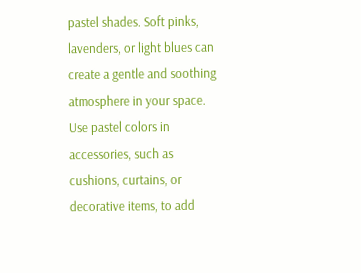pastel shades. Soft pinks, lavenders, or light blues can create a gentle and soothing atmosphere in your space. Use pastel colors in accessories, such as cushions, curtains, or decorative items, to add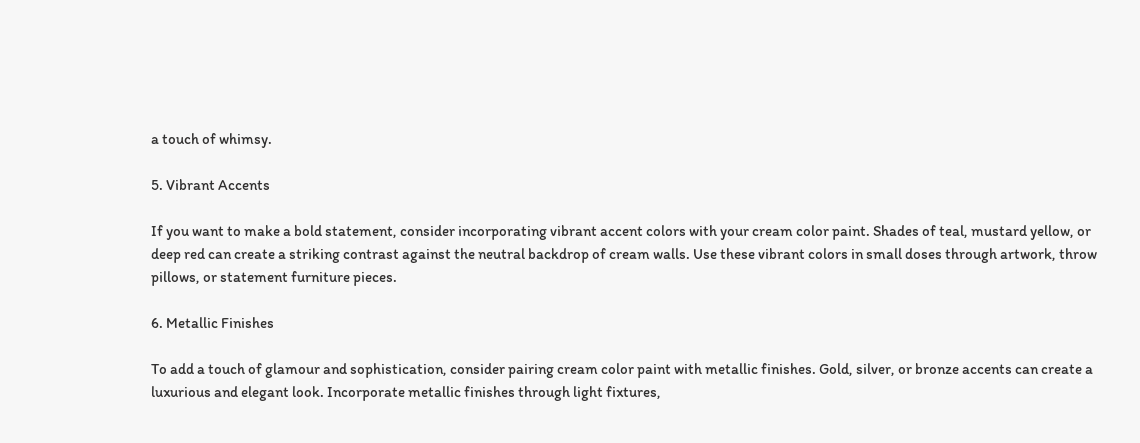a touch of whimsy.

5. Vibrant Accents

If you want to make a bold statement, consider incorporating vibrant accent colors with your cream color paint. Shades of teal, mustard yellow, or deep red can create a striking contrast against the neutral backdrop of cream walls. Use these vibrant colors in small doses through artwork, throw pillows, or statement furniture pieces.

6. Metallic Finishes

To add a touch of glamour and sophistication, consider pairing cream color paint with metallic finishes. Gold, silver, or bronze accents can create a luxurious and elegant look. Incorporate metallic finishes through light fixtures,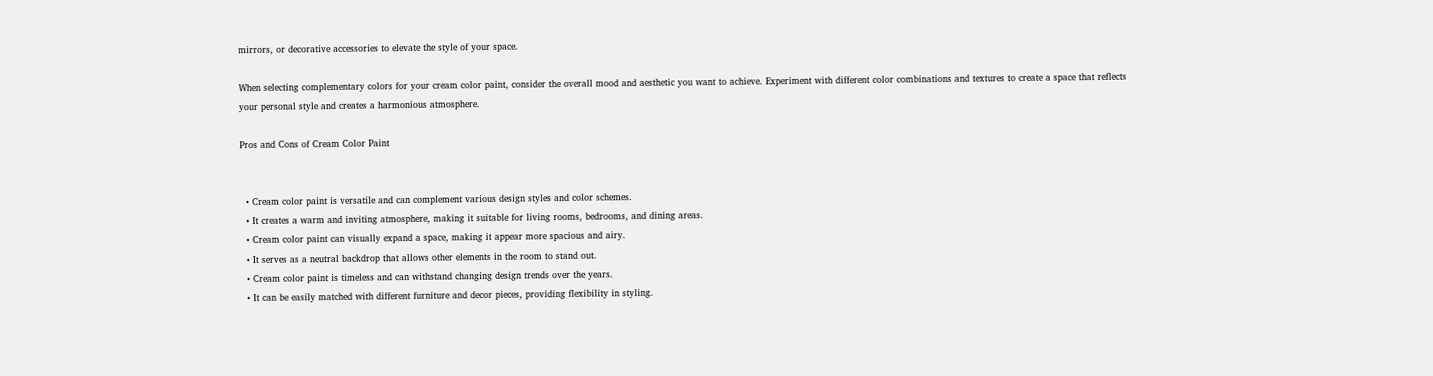mirrors, or decorative accessories to elevate the style of your space.

When selecting complementary colors for your cream color paint, consider the overall mood and aesthetic you want to achieve. Experiment with different color combinations and textures to create a space that reflects your personal style and creates a harmonious atmosphere.

Pros and Cons of Cream Color Paint


  • Cream color paint is versatile and can complement various design styles and color schemes.
  • It creates a warm and inviting atmosphere, making it suitable for living rooms, bedrooms, and dining areas.
  • Cream color paint can visually expand a space, making it appear more spacious and airy.
  • It serves as a neutral backdrop that allows other elements in the room to stand out.
  • Cream color paint is timeless and can withstand changing design trends over the years.
  • It can be easily matched with different furniture and decor pieces, providing flexibility in styling.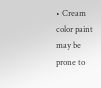• Cream color paint may be prone to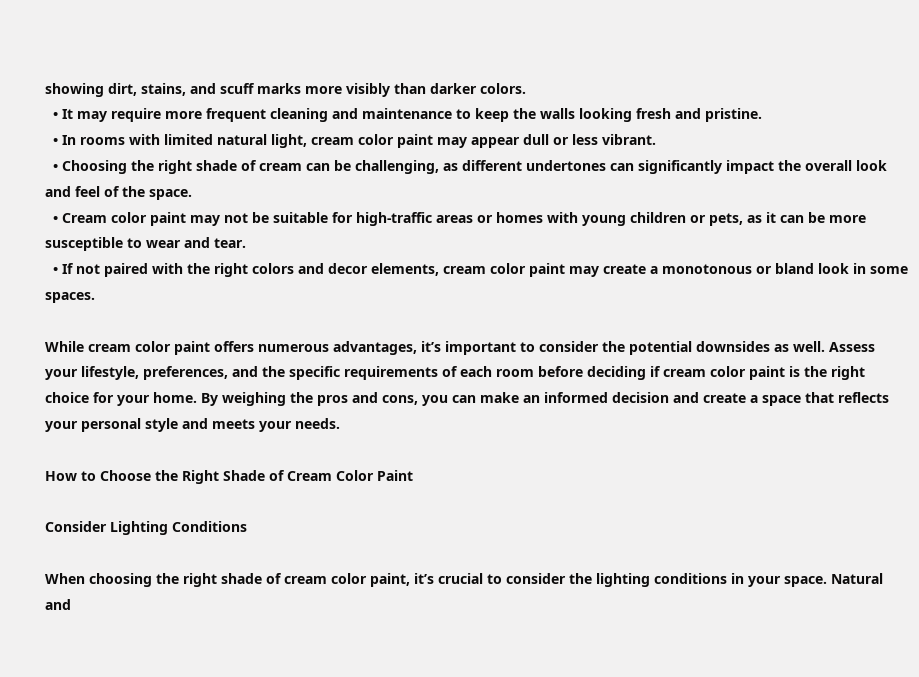showing dirt, stains, and scuff marks more visibly than darker colors.
  • It may require more frequent cleaning and maintenance to keep the walls looking fresh and pristine.
  • In rooms with limited natural light, cream color paint may appear dull or less vibrant.
  • Choosing the right shade of cream can be challenging, as different undertones can significantly impact the overall look and feel of the space.
  • Cream color paint may not be suitable for high-traffic areas or homes with young children or pets, as it can be more susceptible to wear and tear.
  • If not paired with the right colors and decor elements, cream color paint may create a monotonous or bland look in some spaces.

While cream color paint offers numerous advantages, it’s important to consider the potential downsides as well. Assess your lifestyle, preferences, and the specific requirements of each room before deciding if cream color paint is the right choice for your home. By weighing the pros and cons, you can make an informed decision and create a space that reflects your personal style and meets your needs.

How to Choose the Right Shade of Cream Color Paint

Consider Lighting Conditions

When choosing the right shade of cream color paint, it’s crucial to consider the lighting conditions in your space. Natural and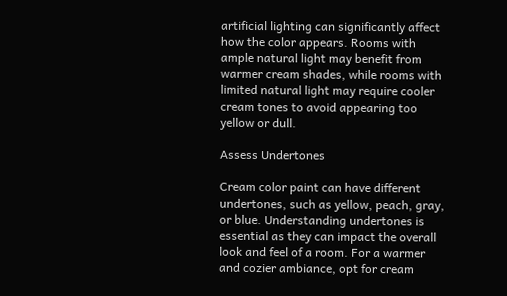artificial lighting can significantly affect how the color appears. Rooms with ample natural light may benefit from warmer cream shades, while rooms with limited natural light may require cooler cream tones to avoid appearing too yellow or dull.

Assess Undertones

Cream color paint can have different undertones, such as yellow, peach, gray, or blue. Understanding undertones is essential as they can impact the overall look and feel of a room. For a warmer and cozier ambiance, opt for cream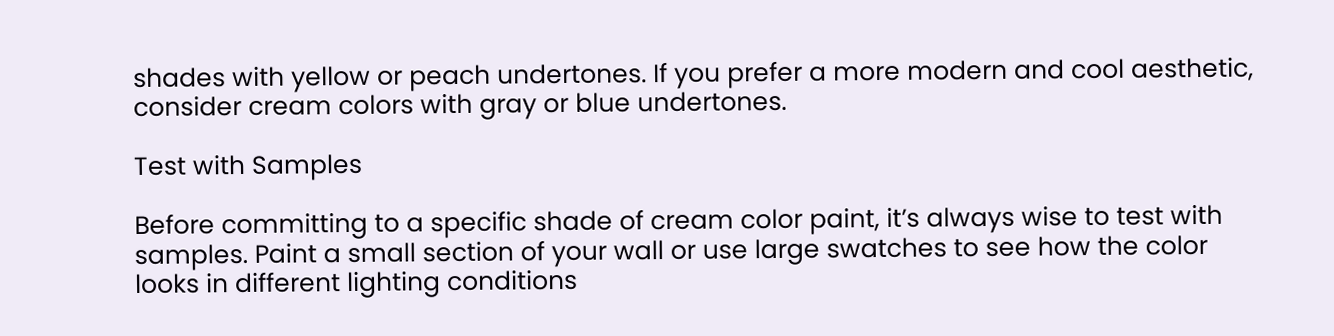shades with yellow or peach undertones. If you prefer a more modern and cool aesthetic, consider cream colors with gray or blue undertones.

Test with Samples

Before committing to a specific shade of cream color paint, it’s always wise to test with samples. Paint a small section of your wall or use large swatches to see how the color looks in different lighting conditions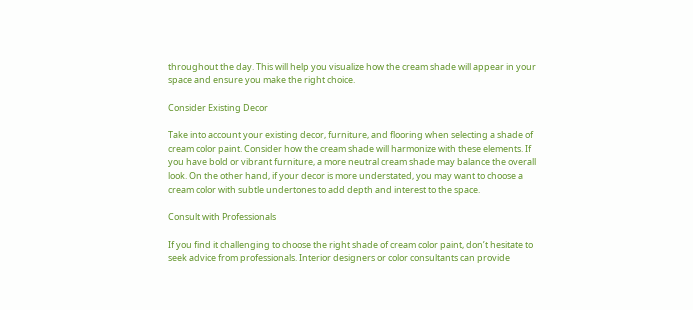throughout the day. This will help you visualize how the cream shade will appear in your space and ensure you make the right choice.

Consider Existing Decor

Take into account your existing decor, furniture, and flooring when selecting a shade of cream color paint. Consider how the cream shade will harmonize with these elements. If you have bold or vibrant furniture, a more neutral cream shade may balance the overall look. On the other hand, if your decor is more understated, you may want to choose a cream color with subtle undertones to add depth and interest to the space.

Consult with Professionals

If you find it challenging to choose the right shade of cream color paint, don’t hesitate to seek advice from professionals. Interior designers or color consultants can provide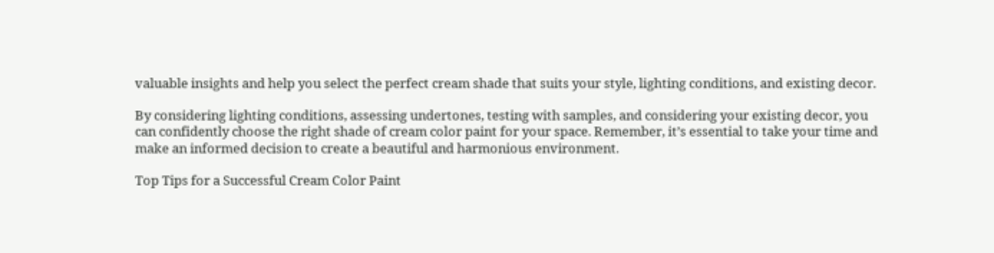valuable insights and help you select the perfect cream shade that suits your style, lighting conditions, and existing decor.

By considering lighting conditions, assessing undertones, testing with samples, and considering your existing decor, you can confidently choose the right shade of cream color paint for your space. Remember, it’s essential to take your time and make an informed decision to create a beautiful and harmonious environment.

Top Tips for a Successful Cream Color Paint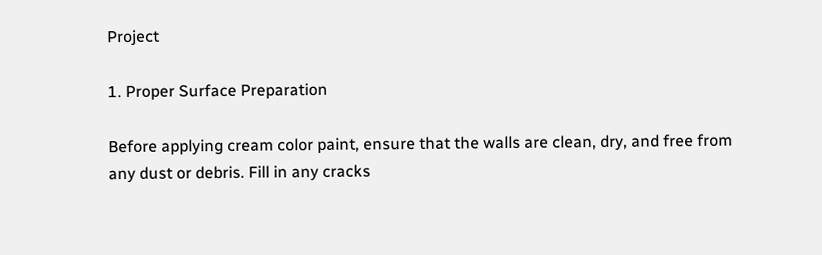Project

1. Proper Surface Preparation

Before applying cream color paint, ensure that the walls are clean, dry, and free from any dust or debris. Fill in any cracks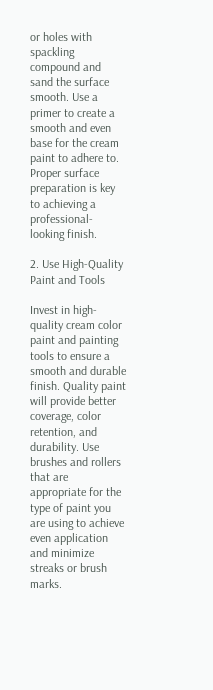or holes with spackling compound and sand the surface smooth. Use a primer to create a smooth and even base for the cream paint to adhere to. Proper surface preparation is key to achieving a professional-looking finish.

2. Use High-Quality Paint and Tools

Invest in high-quality cream color paint and painting tools to ensure a smooth and durable finish. Quality paint will provide better coverage, color retention, and durability. Use brushes and rollers that are appropriate for the type of paint you are using to achieve even application and minimize streaks or brush marks.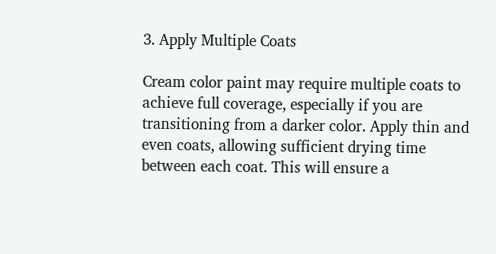3. Apply Multiple Coats

Cream color paint may require multiple coats to achieve full coverage, especially if you are transitioning from a darker color. Apply thin and even coats, allowing sufficient drying time between each coat. This will ensure a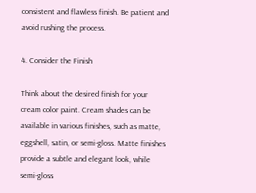consistent and flawless finish. Be patient and avoid rushing the process.

4. Consider the Finish

Think about the desired finish for your cream color paint. Cream shades can be available in various finishes, such as matte, eggshell, satin, or semi-gloss. Matte finishes provide a subtle and elegant look, while semi-gloss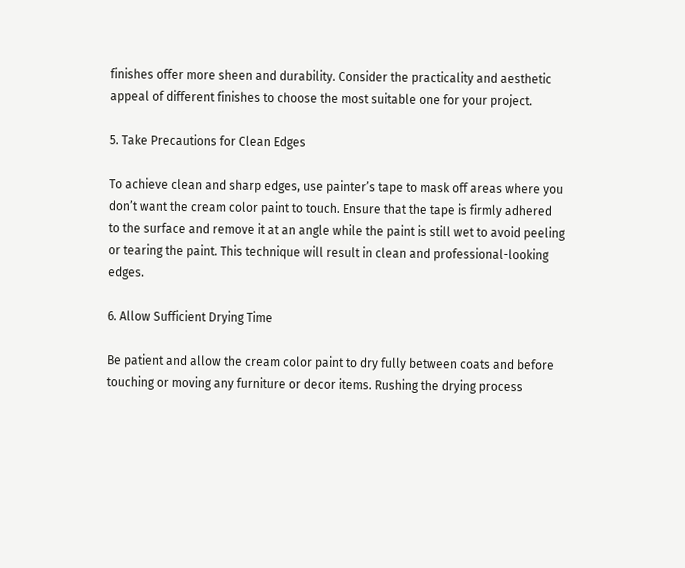finishes offer more sheen and durability. Consider the practicality and aesthetic appeal of different finishes to choose the most suitable one for your project.

5. Take Precautions for Clean Edges

To achieve clean and sharp edges, use painter’s tape to mask off areas where you don’t want the cream color paint to touch. Ensure that the tape is firmly adhered to the surface and remove it at an angle while the paint is still wet to avoid peeling or tearing the paint. This technique will result in clean and professional-looking edges.

6. Allow Sufficient Drying Time

Be patient and allow the cream color paint to dry fully between coats and before touching or moving any furniture or decor items. Rushing the drying process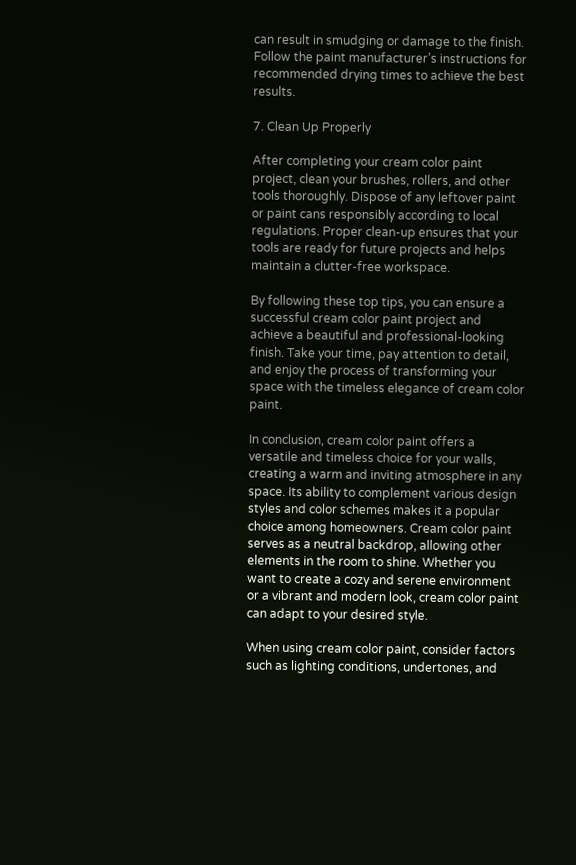can result in smudging or damage to the finish. Follow the paint manufacturer’s instructions for recommended drying times to achieve the best results.

7. Clean Up Properly

After completing your cream color paint project, clean your brushes, rollers, and other tools thoroughly. Dispose of any leftover paint or paint cans responsibly according to local regulations. Proper clean-up ensures that your tools are ready for future projects and helps maintain a clutter-free workspace.

By following these top tips, you can ensure a successful cream color paint project and achieve a beautiful and professional-looking finish. Take your time, pay attention to detail, and enjoy the process of transforming your space with the timeless elegance of cream color paint.

In conclusion, cream color paint offers a versatile and timeless choice for your walls, creating a warm and inviting atmosphere in any space. Its ability to complement various design styles and color schemes makes it a popular choice among homeowners. Cream color paint serves as a neutral backdrop, allowing other elements in the room to shine. Whether you want to create a cozy and serene environment or a vibrant and modern look, cream color paint can adapt to your desired style.

When using cream color paint, consider factors such as lighting conditions, undertones, and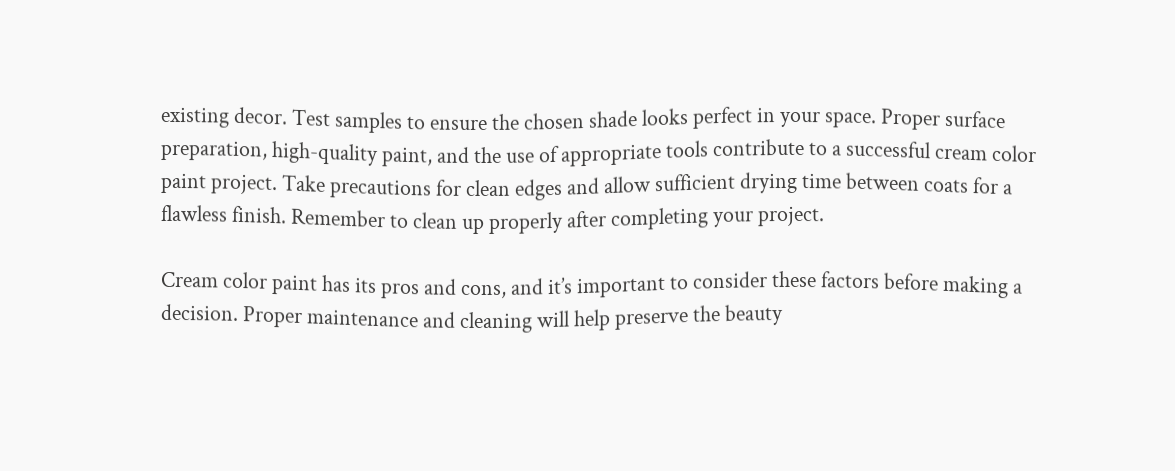existing decor. Test samples to ensure the chosen shade looks perfect in your space. Proper surface preparation, high-quality paint, and the use of appropriate tools contribute to a successful cream color paint project. Take precautions for clean edges and allow sufficient drying time between coats for a flawless finish. Remember to clean up properly after completing your project.

Cream color paint has its pros and cons, and it’s important to consider these factors before making a decision. Proper maintenance and cleaning will help preserve the beauty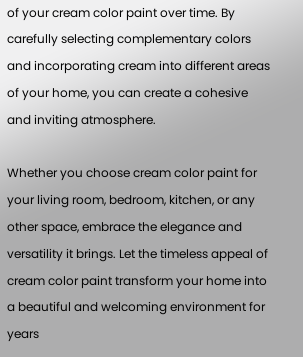of your cream color paint over time. By carefully selecting complementary colors and incorporating cream into different areas of your home, you can create a cohesive and inviting atmosphere.

Whether you choose cream color paint for your living room, bedroom, kitchen, or any other space, embrace the elegance and versatility it brings. Let the timeless appeal of cream color paint transform your home into a beautiful and welcoming environment for years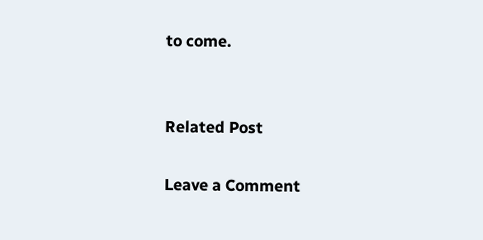to come.


Related Post

Leave a Comment